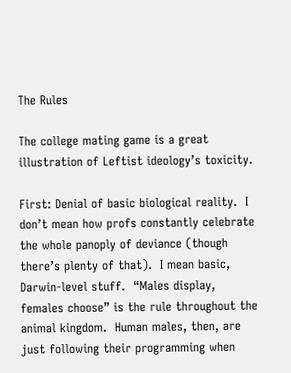The Rules

The college mating game is a great illustration of Leftist ideology’s toxicity.

First: Denial of basic biological reality.  I don’t mean how profs constantly celebrate the whole panoply of deviance (though there’s plenty of that).  I mean basic, Darwin-level stuff.  “Males display, females choose” is the rule throughout the animal kingdom.  Human males, then, are just following their programming when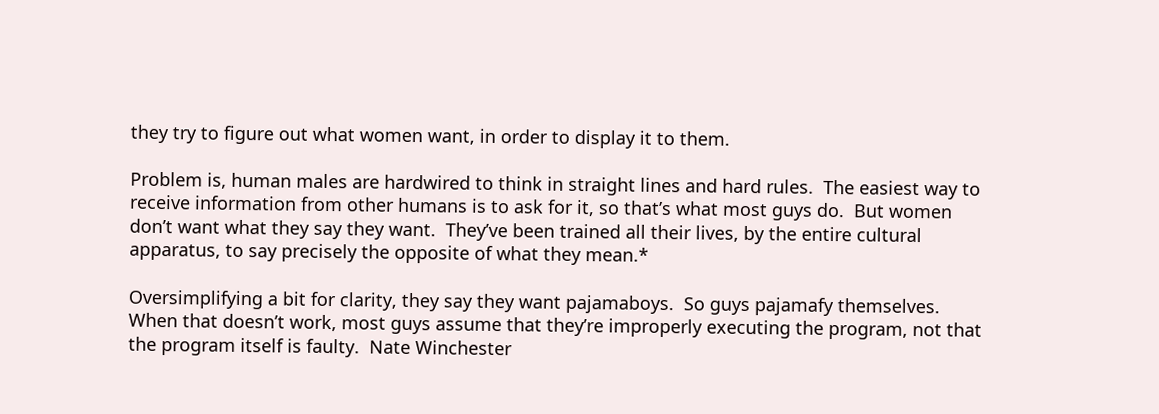they try to figure out what women want, in order to display it to them.

Problem is, human males are hardwired to think in straight lines and hard rules.  The easiest way to receive information from other humans is to ask for it, so that’s what most guys do.  But women don’t want what they say they want.  They’ve been trained all their lives, by the entire cultural apparatus, to say precisely the opposite of what they mean.*

Oversimplifying a bit for clarity, they say they want pajamaboys.  So guys pajamafy themselves.  When that doesn’t work, most guys assume that they’re improperly executing the program, not that the program itself is faulty.  Nate Winchester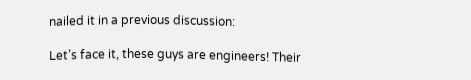nailed it in a previous discussion:

Let’s face it, these guys are engineers! Their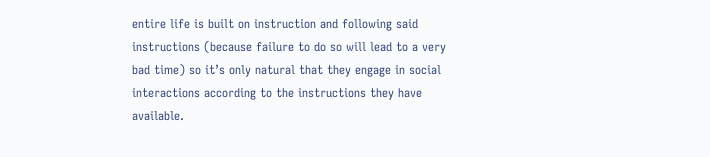entire life is built on instruction and following said instructions (because failure to do so will lead to a very bad time) so it’s only natural that they engage in social interactions according to the instructions they have available.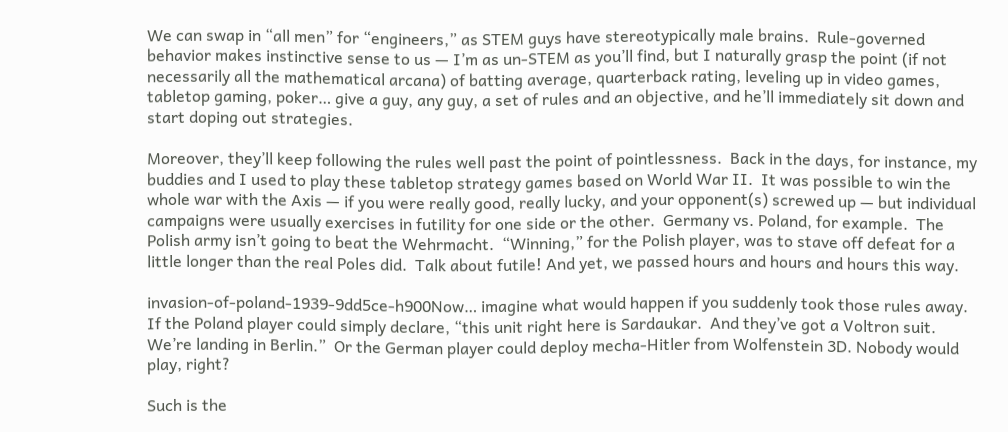We can swap in “all men” for “engineers,” as STEM guys have stereotypically male brains.  Rule-governed behavior makes instinctive sense to us — I’m as un-STEM as you’ll find, but I naturally grasp the point (if not necessarily all the mathematical arcana) of batting average, quarterback rating, leveling up in video games, tabletop gaming, poker… give a guy, any guy, a set of rules and an objective, and he’ll immediately sit down and start doping out strategies.

Moreover, they’ll keep following the rules well past the point of pointlessness.  Back in the days, for instance, my buddies and I used to play these tabletop strategy games based on World War II.  It was possible to win the whole war with the Axis — if you were really good, really lucky, and your opponent(s) screwed up — but individual campaigns were usually exercises in futility for one side or the other.  Germany vs. Poland, for example.  The Polish army isn’t going to beat the Wehrmacht.  “Winning,” for the Polish player, was to stave off defeat for a little longer than the real Poles did.  Talk about futile! And yet, we passed hours and hours and hours this way.

invasion-of-poland-1939-9dd5ce-h900Now… imagine what would happen if you suddenly took those rules away.  If the Poland player could simply declare, “this unit right here is Sardaukar.  And they’ve got a Voltron suit.  We’re landing in Berlin.”  Or the German player could deploy mecha-Hitler from Wolfenstein 3D. Nobody would play, right?

Such is the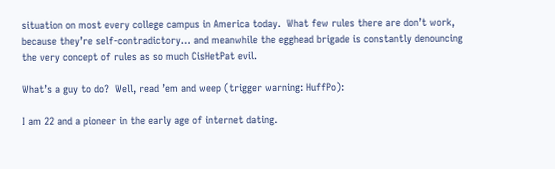situation on most every college campus in America today.  What few rules there are don’t work, because they’re self-contradictory… and meanwhile the egghead brigade is constantly denouncing the very concept of rules as so much CisHetPat evil.

What’s a guy to do?  Well, read ’em and weep (trigger warning: HuffPo):

I am 22 and a pioneer in the early age of internet dating.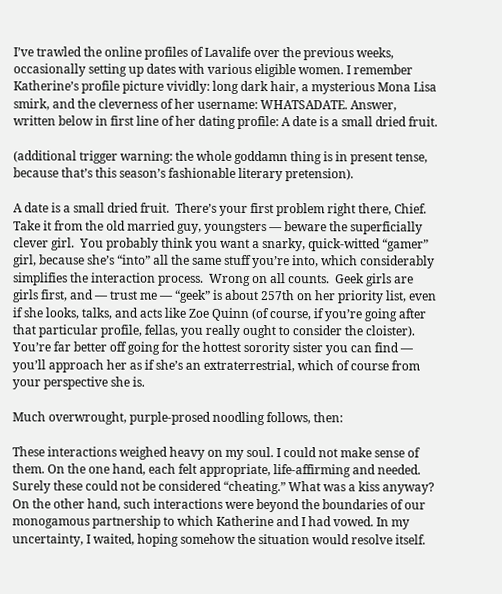I’ve trawled the online profiles of Lavalife over the previous weeks, occasionally setting up dates with various eligible women. I remember Katherine’s profile picture vividly: long dark hair, a mysterious Mona Lisa smirk, and the cleverness of her username: WHATSADATE. Answer, written below in first line of her dating profile: A date is a small dried fruit.

(additional trigger warning: the whole goddamn thing is in present tense, because that’s this season’s fashionable literary pretension).

A date is a small dried fruit.  There’s your first problem right there, Chief.  Take it from the old married guy, youngsters — beware the superficially clever girl.  You probably think you want a snarky, quick-witted “gamer” girl, because she’s “into” all the same stuff you’re into, which considerably simplifies the interaction process.  Wrong on all counts.  Geek girls are girls first, and — trust me — “geek” is about 257th on her priority list, even if she looks, talks, and acts like Zoe Quinn (of course, if you’re going after that particular profile, fellas, you really ought to consider the cloister).  You’re far better off going for the hottest sorority sister you can find — you’ll approach her as if she’s an extraterrestrial, which of course from your perspective she is.

Much overwrought, purple-prosed noodling follows, then:

These interactions weighed heavy on my soul. I could not make sense of them. On the one hand, each felt appropriate, life-affirming and needed. Surely these could not be considered “cheating.” What was a kiss anyway? On the other hand, such interactions were beyond the boundaries of our monogamous partnership to which Katherine and I had vowed. In my uncertainty, I waited, hoping somehow the situation would resolve itself.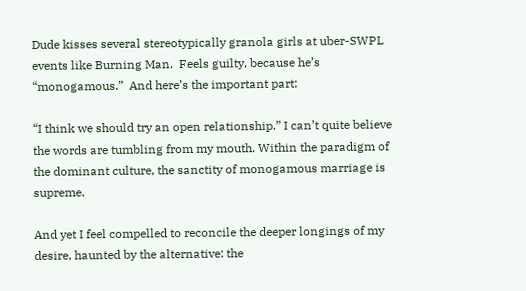Dude kisses several stereotypically granola girls at uber-SWPL events like Burning Man.  Feels guilty, because he’s “monogamous.”  And here’s the important part:

“I think we should try an open relationship.” I can’t quite believe the words are tumbling from my mouth. Within the paradigm of the dominant culture, the sanctity of monogamous marriage is supreme.

And yet I feel compelled to reconcile the deeper longings of my desire, haunted by the alternative: the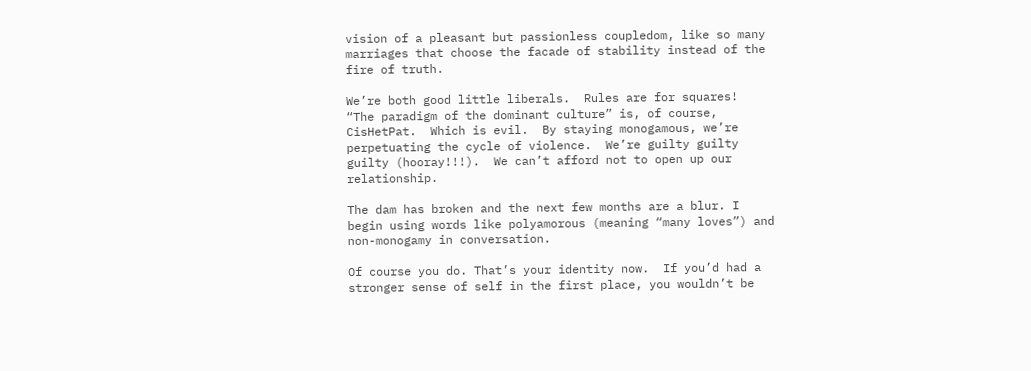vision of a pleasant but passionless coupledom, like so many marriages that choose the facade of stability instead of the fire of truth.

We’re both good little liberals.  Rules are for squares!  “The paradigm of the dominant culture” is, of course, CisHetPat.  Which is evil.  By staying monogamous, we’re perpetuating the cycle of violence.  We’re guilty guilty guilty (hooray!!!).  We can’t afford not to open up our relationship.

The dam has broken and the next few months are a blur. I begin using words like polyamorous (meaning “many loves”) and non-monogamy in conversation.

Of course you do. That’s your identity now.  If you’d had a stronger sense of self in the first place, you wouldn’t be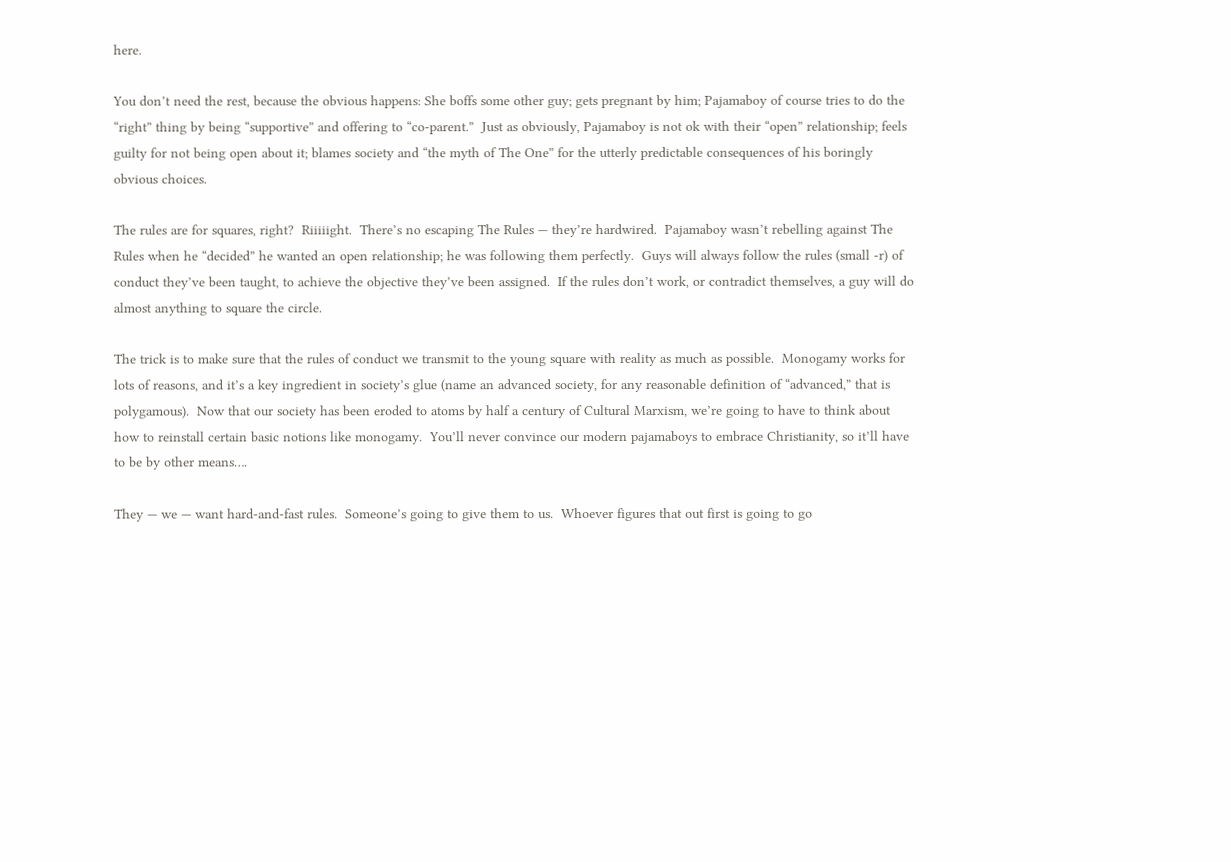here.

You don’t need the rest, because the obvious happens: She boffs some other guy; gets pregnant by him; Pajamaboy of course tries to do the “right” thing by being “supportive” and offering to “co-parent.”  Just as obviously, Pajamaboy is not ok with their “open” relationship; feels guilty for not being open about it; blames society and “the myth of The One” for the utterly predictable consequences of his boringly obvious choices.

The rules are for squares, right?  Riiiiight.  There’s no escaping The Rules — they’re hardwired.  Pajamaboy wasn’t rebelling against The Rules when he “decided” he wanted an open relationship; he was following them perfectly.  Guys will always follow the rules (small -r) of conduct they’ve been taught, to achieve the objective they’ve been assigned.  If the rules don’t work, or contradict themselves, a guy will do almost anything to square the circle.

The trick is to make sure that the rules of conduct we transmit to the young square with reality as much as possible.  Monogamy works for lots of reasons, and it’s a key ingredient in society’s glue (name an advanced society, for any reasonable definition of “advanced,” that is polygamous).  Now that our society has been eroded to atoms by half a century of Cultural Marxism, we’re going to have to think about how to reinstall certain basic notions like monogamy.  You’ll never convince our modern pajamaboys to embrace Christianity, so it’ll have to be by other means….

They — we — want hard-and-fast rules.  Someone’s going to give them to us.  Whoever figures that out first is going to go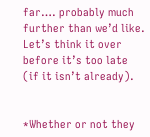far…. probably much further than we’d like.  Let’s think it over before it’s too late (if it isn’t already).


*Whether or not they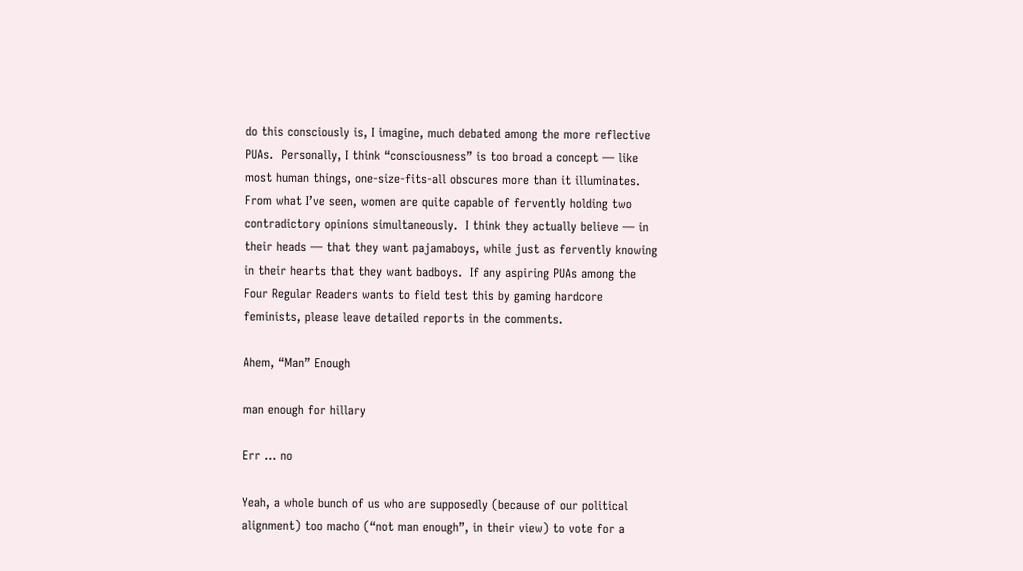do this consciously is, I imagine, much debated among the more reflective PUAs.  Personally, I think “consciousness” is too broad a concept — like most human things, one-size-fits-all obscures more than it illuminates.  From what I’ve seen, women are quite capable of fervently holding two contradictory opinions simultaneously.  I think they actually believe — in their heads — that they want pajamaboys, while just as fervently knowing in their hearts that they want badboys.  If any aspiring PUAs among the Four Regular Readers wants to field test this by gaming hardcore feminists, please leave detailed reports in the comments.

Ahem, “Man” Enough

man enough for hillary

Err … no

Yeah, a whole bunch of us who are supposedly (because of our political alignment) too macho (“not man enough”, in their view) to vote for a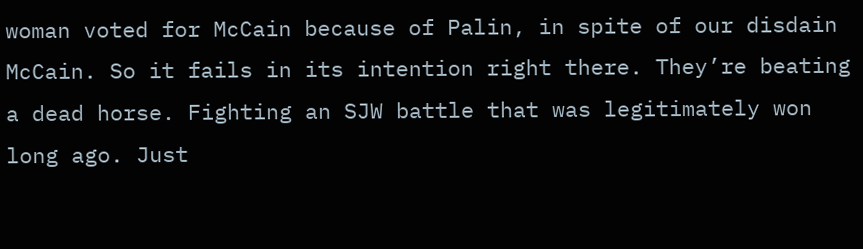woman voted for McCain because of Palin, in spite of our disdain McCain. So it fails in its intention right there. They’re beating a dead horse. Fighting an SJW battle that was legitimately won long ago. Just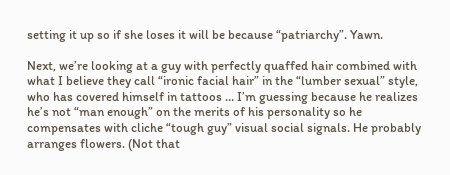setting it up so if she loses it will be because “patriarchy”. Yawn.

Next, we’re looking at a guy with perfectly quaffed hair combined with what I believe they call “ironic facial hair” in the “lumber sexual” style, who has covered himself in tattoos … I’m guessing because he realizes he’s not “man enough” on the merits of his personality so he compensates with cliche “tough guy” visual social signals. He probably arranges flowers. (Not that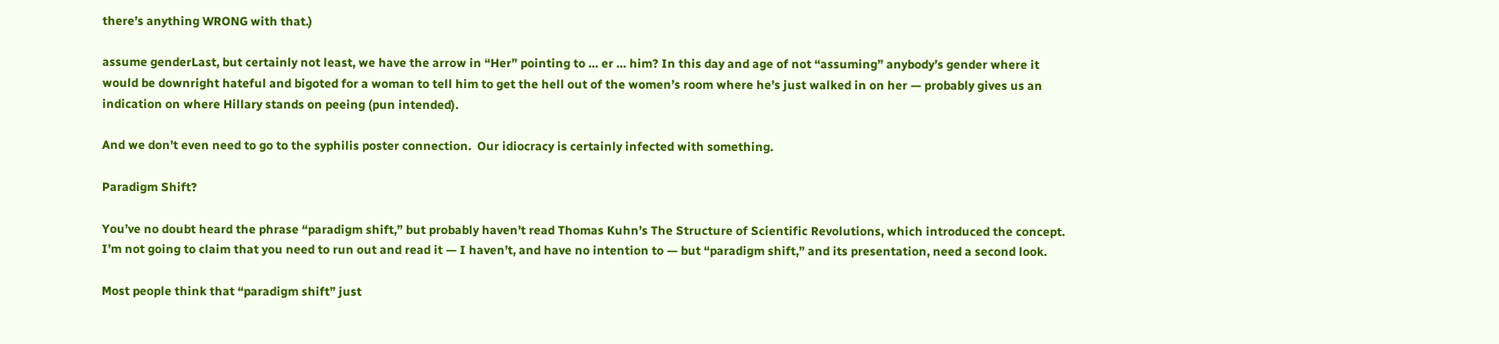there’s anything WRONG with that.)

assume genderLast, but certainly not least, we have the arrow in “Her” pointing to … er … him? In this day and age of not “assuming” anybody’s gender where it would be downright hateful and bigoted for a woman to tell him to get the hell out of the women’s room where he’s just walked in on her — probably gives us an indication on where Hillary stands on peeing (pun intended).

And we don’t even need to go to the syphilis poster connection.  Our idiocracy is certainly infected with something.

Paradigm Shift?

You’ve no doubt heard the phrase “paradigm shift,” but probably haven’t read Thomas Kuhn’s The Structure of Scientific Revolutions, which introduced the concept.  I’m not going to claim that you need to run out and read it — I haven’t, and have no intention to — but “paradigm shift,” and its presentation, need a second look.

Most people think that “paradigm shift” just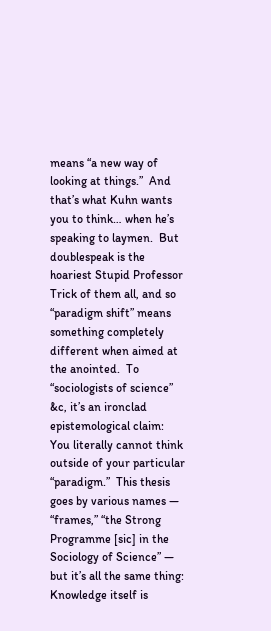means “a new way of looking at things.”  And that’s what Kuhn wants you to think… when he’s speaking to laymen.  But doublespeak is the hoariest Stupid Professor Trick of them all, and so “paradigm shift” means something completely different when aimed at the anointed.  To “sociologists of science” &c, it’s an ironclad epistemological claim: You literally cannot think outside of your particular “paradigm.”  This thesis goes by various names — “frames,” “the Strong Programme [sic] in the Sociology of Science” — but it’s all the same thing: Knowledge itself is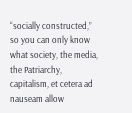“socially constructed,” so you can only know what society, the media, the Patriarchy, capitalism, et cetera ad nauseam allow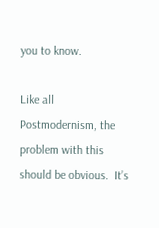you to know.

Like all Postmodernism, the problem with this should be obvious.  It’s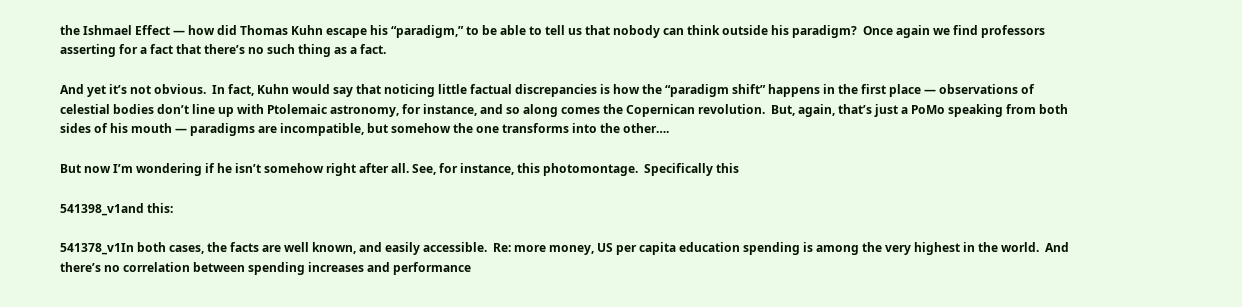the Ishmael Effect — how did Thomas Kuhn escape his “paradigm,” to be able to tell us that nobody can think outside his paradigm?  Once again we find professors asserting for a fact that there’s no such thing as a fact.

And yet it’s not obvious.  In fact, Kuhn would say that noticing little factual discrepancies is how the “paradigm shift” happens in the first place — observations of celestial bodies don’t line up with Ptolemaic astronomy, for instance, and so along comes the Copernican revolution.  But, again, that’s just a PoMo speaking from both sides of his mouth — paradigms are incompatible, but somehow the one transforms into the other….

But now I’m wondering if he isn’t somehow right after all. See, for instance, this photomontage.  Specifically this

541398_v1and this:

541378_v1In both cases, the facts are well known, and easily accessible.  Re: more money, US per capita education spending is among the very highest in the world.  And there’s no correlation between spending increases and performance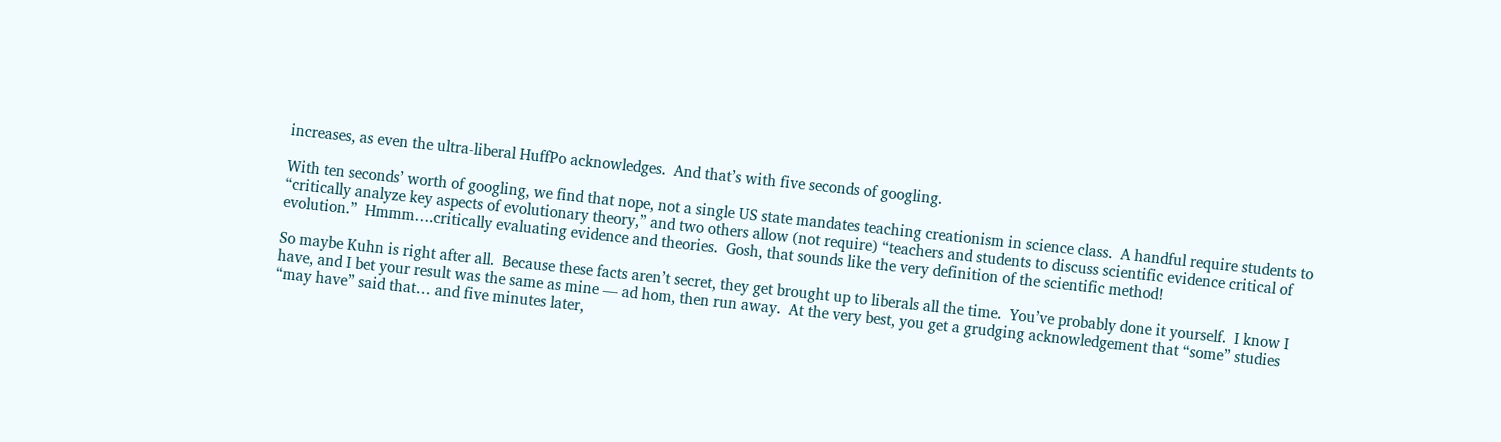increases, as even the ultra-liberal HuffPo acknowledges.  And that’s with five seconds of googling.

With ten seconds’ worth of googling, we find that nope, not a single US state mandates teaching creationism in science class.  A handful require students to “critically analyze key aspects of evolutionary theory,” and two others allow (not require) “teachers and students to discuss scientific evidence critical of evolution.”  Hmmm….critically evaluating evidence and theories.  Gosh, that sounds like the very definition of the scientific method!

So maybe Kuhn is right after all.  Because these facts aren’t secret, they get brought up to liberals all the time.  You’ve probably done it yourself.  I know I have, and I bet your result was the same as mine — ad hom, then run away.  At the very best, you get a grudging acknowledgement that “some” studies “may have” said that… and five minutes later,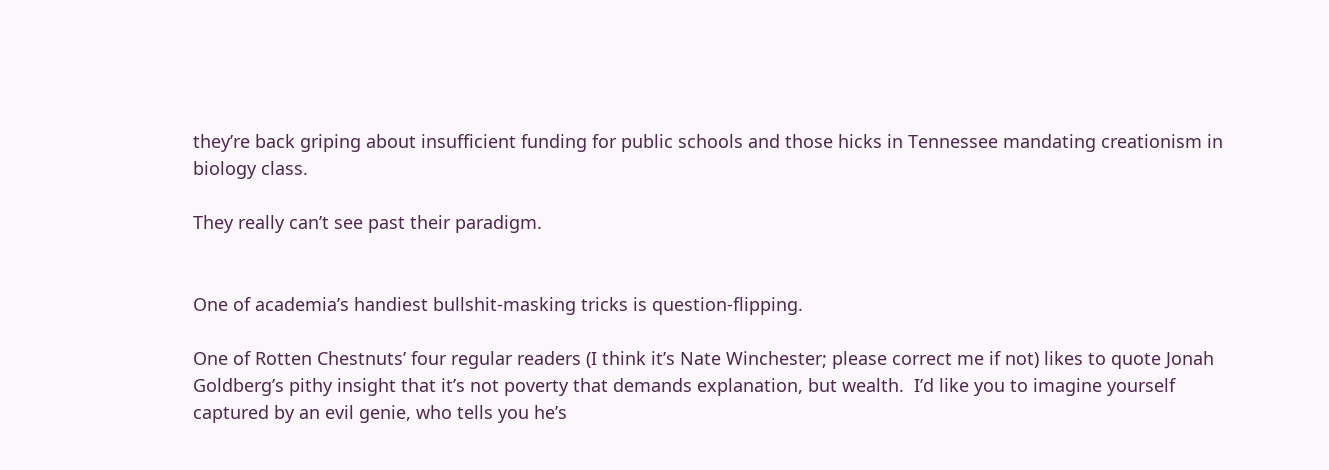they’re back griping about insufficient funding for public schools and those hicks in Tennessee mandating creationism in biology class.

They really can’t see past their paradigm.


One of academia’s handiest bullshit-masking tricks is question-flipping.

One of Rotten Chestnuts’ four regular readers (I think it’s Nate Winchester; please correct me if not) likes to quote Jonah Goldberg’s pithy insight that it’s not poverty that demands explanation, but wealth.  I’d like you to imagine yourself captured by an evil genie, who tells you he’s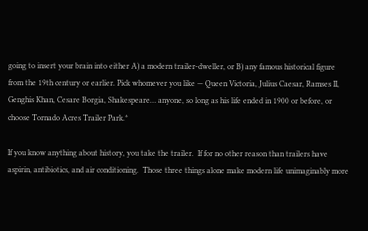going to insert your brain into either A) a modern trailer-dweller, or B) any famous historical figure from the 19th century or earlier. Pick whomever you like — Queen Victoria, Julius Caesar, Ramses II, Genghis Khan, Cesare Borgia, Shakespeare… anyone, so long as his life ended in 1900 or before, or choose Tornado Acres Trailer Park.*

If you know anything about history, you take the trailer.  If for no other reason than trailers have aspirin, antibiotics, and air conditioning.  Those three things alone make modern life unimaginably more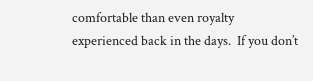comfortable than even royalty experienced back in the days.  If you don’t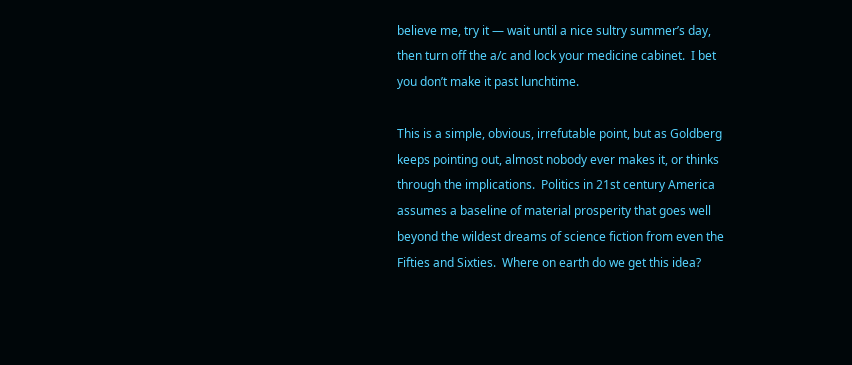believe me, try it — wait until a nice sultry summer’s day, then turn off the a/c and lock your medicine cabinet.  I bet you don’t make it past lunchtime.

This is a simple, obvious, irrefutable point, but as Goldberg keeps pointing out, almost nobody ever makes it, or thinks through the implications.  Politics in 21st century America assumes a baseline of material prosperity that goes well beyond the wildest dreams of science fiction from even the Fifties and Sixties.  Where on earth do we get this idea?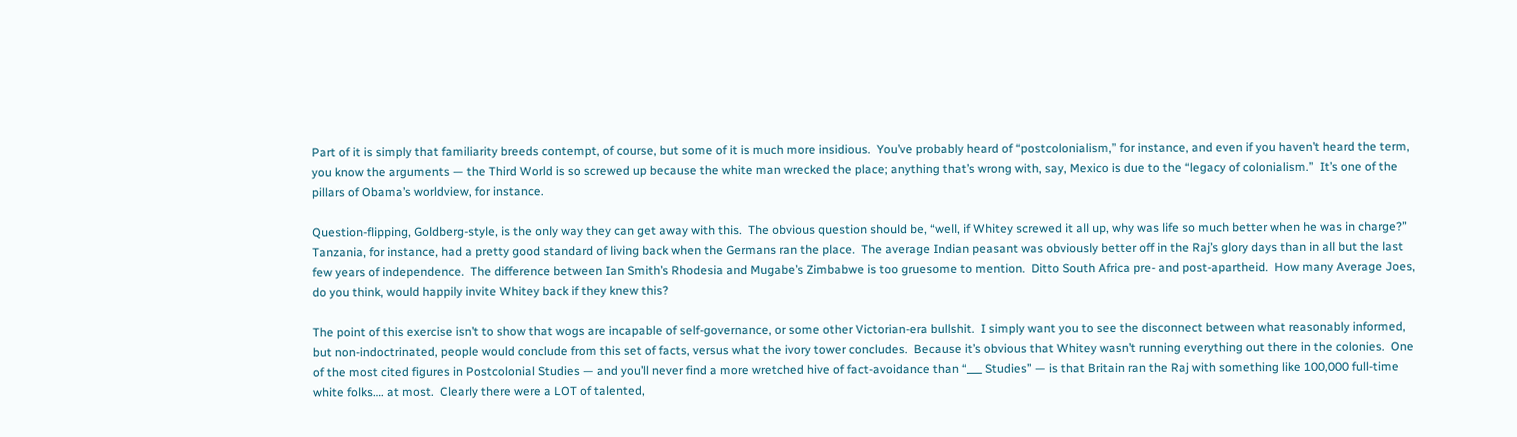Part of it is simply that familiarity breeds contempt, of course, but some of it is much more insidious.  You’ve probably heard of “postcolonialism,” for instance, and even if you haven’t heard the term, you know the arguments — the Third World is so screwed up because the white man wrecked the place; anything that’s wrong with, say, Mexico is due to the “legacy of colonialism.”  It’s one of the pillars of Obama’s worldview, for instance.

Question-flipping, Goldberg-style, is the only way they can get away with this.  The obvious question should be, “well, if Whitey screwed it all up, why was life so much better when he was in charge?”  Tanzania, for instance, had a pretty good standard of living back when the Germans ran the place.  The average Indian peasant was obviously better off in the Raj’s glory days than in all but the last few years of independence.  The difference between Ian Smith’s Rhodesia and Mugabe’s Zimbabwe is too gruesome to mention.  Ditto South Africa pre- and post-apartheid.  How many Average Joes, do you think, would happily invite Whitey back if they knew this?

The point of this exercise isn’t to show that wogs are incapable of self-governance, or some other Victorian-era bullshit.  I simply want you to see the disconnect between what reasonably informed, but non-indoctrinated, people would conclude from this set of facts, versus what the ivory tower concludes.  Because it’s obvious that Whitey wasn’t running everything out there in the colonies.  One of the most cited figures in Postcolonial Studies — and you’ll never find a more wretched hive of fact-avoidance than “___ Studies” — is that Britain ran the Raj with something like 100,000 full-time white folks…. at most.  Clearly there were a LOT of talented,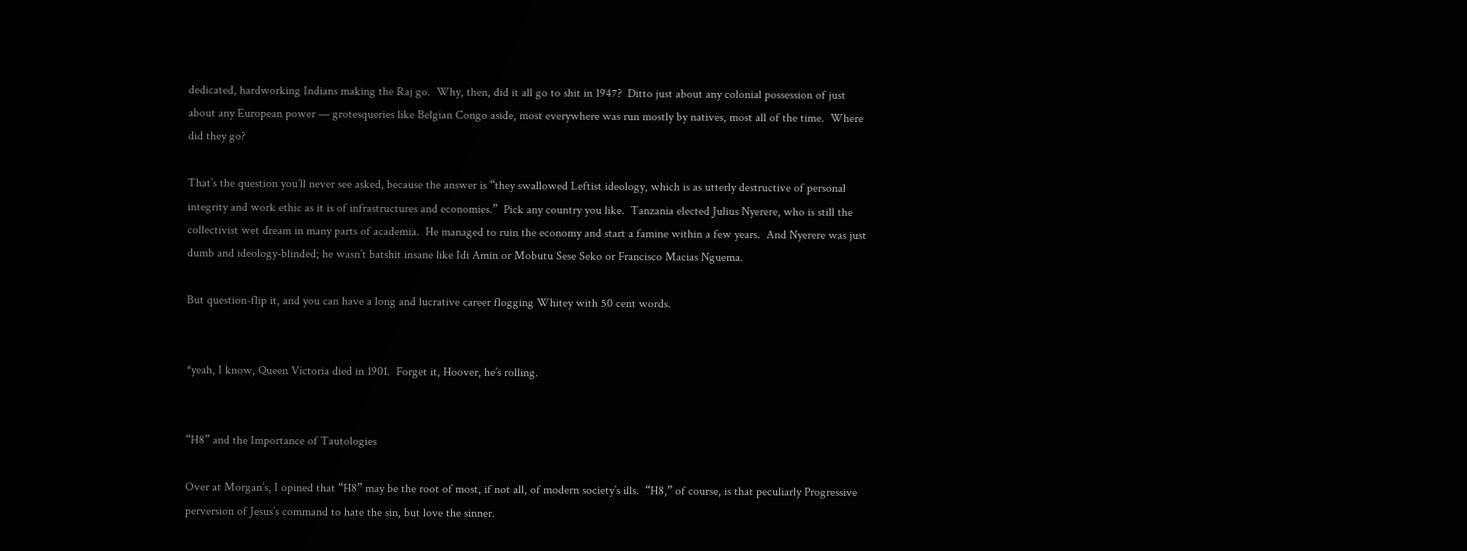dedicated, hardworking Indians making the Raj go.  Why, then, did it all go to shit in 1947?  Ditto just about any colonial possession of just about any European power — grotesqueries like Belgian Congo aside, most everywhere was run mostly by natives, most all of the time.  Where did they go?

That’s the question you’ll never see asked, because the answer is “they swallowed Leftist ideology, which is as utterly destructive of personal integrity and work ethic as it is of infrastructures and economies.”  Pick any country you like.  Tanzania elected Julius Nyerere, who is still the collectivist wet dream in many parts of academia.  He managed to ruin the economy and start a famine within a few years.  And Nyerere was just dumb and ideology-blinded; he wasn’t batshit insane like Idi Amin or Mobutu Sese Seko or Francisco Macias Nguema.

But question-flip it, and you can have a long and lucrative career flogging Whitey with 50 cent words.


*yeah, I know, Queen Victoria died in 1901.  Forget it, Hoover, he’s rolling.


“H8” and the Importance of Tautologies

Over at Morgan’s, I opined that “H8” may be the root of most, if not all, of modern society’s ills.  “H8,” of course, is that peculiarly Progressive perversion of Jesus’s command to hate the sin, but love the sinner.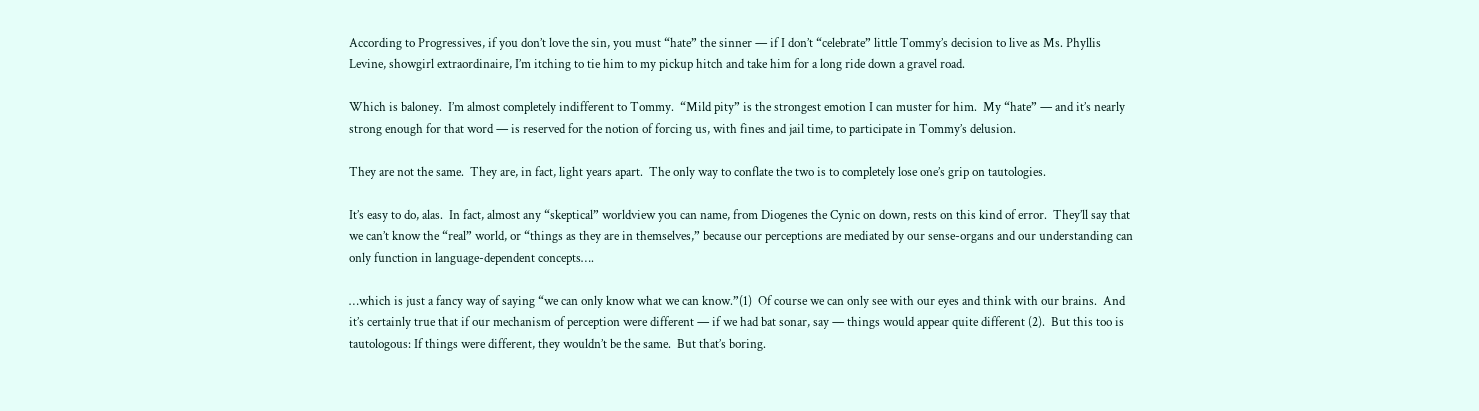According to Progressives, if you don’t love the sin, you must “hate” the sinner — if I don’t “celebrate” little Tommy’s decision to live as Ms. Phyllis Levine, showgirl extraordinaire, I’m itching to tie him to my pickup hitch and take him for a long ride down a gravel road.

Which is baloney.  I’m almost completely indifferent to Tommy.  “Mild pity” is the strongest emotion I can muster for him.  My “hate” — and it’s nearly strong enough for that word — is reserved for the notion of forcing us, with fines and jail time, to participate in Tommy’s delusion.

They are not the same.  They are, in fact, light years apart.  The only way to conflate the two is to completely lose one’s grip on tautologies.

It’s easy to do, alas.  In fact, almost any “skeptical” worldview you can name, from Diogenes the Cynic on down, rests on this kind of error.  They’ll say that we can’t know the “real” world, or “things as they are in themselves,” because our perceptions are mediated by our sense-organs and our understanding can only function in language-dependent concepts….

…which is just a fancy way of saying “we can only know what we can know.”(1)  Of course we can only see with our eyes and think with our brains.  And it’s certainly true that if our mechanism of perception were different — if we had bat sonar, say — things would appear quite different (2).  But this too is tautologous: If things were different, they wouldn’t be the same.  But that’s boring.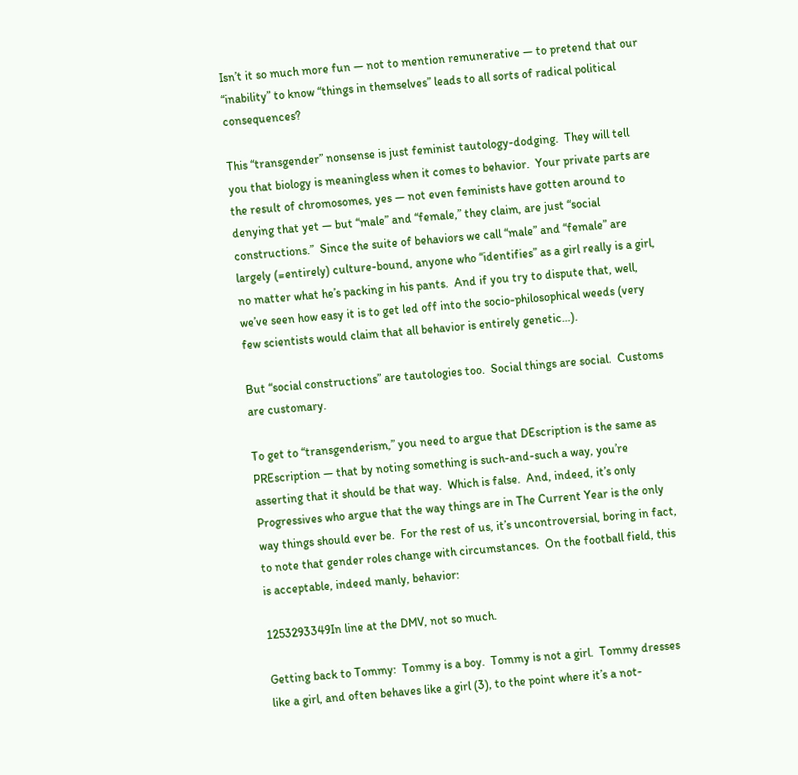Isn’t it so much more fun — not to mention remunerative — to pretend that our “inability” to know “things in themselves” leads to all sorts of radical political consequences?

This “transgender” nonsense is just feminist tautology-dodging.  They will tell you that biology is meaningless when it comes to behavior.  Your private parts are the result of chromosomes, yes — not even feminists have gotten around to denying that yet — but “male” and “female,” they claim, are just “social constructions.”  Since the suite of behaviors we call “male” and “female” are largely (=entirely) culture-bound, anyone who “identifies” as a girl really is a girl, no matter what he’s packing in his pants.  And if you try to dispute that, well, we’ve seen how easy it is to get led off into the socio-philosophical weeds (very few scientists would claim that all behavior is entirely genetic…).

But “social constructions” are tautologies too.  Social things are social.  Customs are customary.

To get to “transgenderism,” you need to argue that DEscription is the same as PREscription — that by noting something is such-and-such a way, you’re asserting that it should be that way.  Which is false.  And, indeed, it’s only Progressives who argue that the way things are in The Current Year is the only way things should ever be.  For the rest of us, it’s uncontroversial, boring in fact, to note that gender roles change with circumstances.  On the football field, this is acceptable, indeed manly, behavior:

1253293349In line at the DMV, not so much.

Getting back to Tommy:  Tommy is a boy.  Tommy is not a girl.  Tommy dresses like a girl, and often behaves like a girl (3), to the point where it’s a not-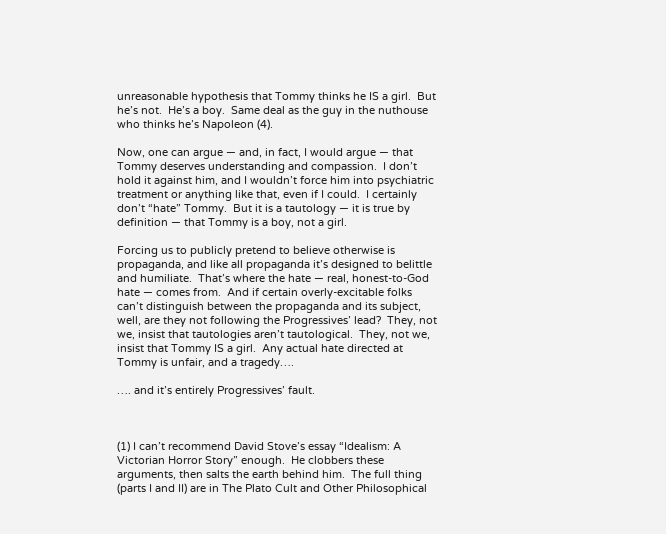unreasonable hypothesis that Tommy thinks he IS a girl.  But he’s not.  He’s a boy.  Same deal as the guy in the nuthouse who thinks he’s Napoleon (4).

Now, one can argue — and, in fact, I would argue — that Tommy deserves understanding and compassion.  I don’t hold it against him, and I wouldn’t force him into psychiatric treatment or anything like that, even if I could.  I certainly don’t “hate” Tommy.  But it is a tautology — it is true by definition — that Tommy is a boy, not a girl.

Forcing us to publicly pretend to believe otherwise is propaganda, and like all propaganda it’s designed to belittle and humiliate.  That’s where the hate — real, honest-to-God hate — comes from.  And if certain overly-excitable folks can’t distinguish between the propaganda and its subject, well, are they not following the Progressives’ lead?  They, not we, insist that tautologies aren’t tautological.  They, not we, insist that Tommy IS a girl.  Any actual hate directed at Tommy is unfair, and a tragedy….

…. and it’s entirely Progressives’ fault.



(1) I can’t recommend David Stove’s essay “Idealism: A Victorian Horror Story” enough.  He clobbers these arguments, then salts the earth behind him.  The full thing (parts I and II) are in The Plato Cult and Other Philosophical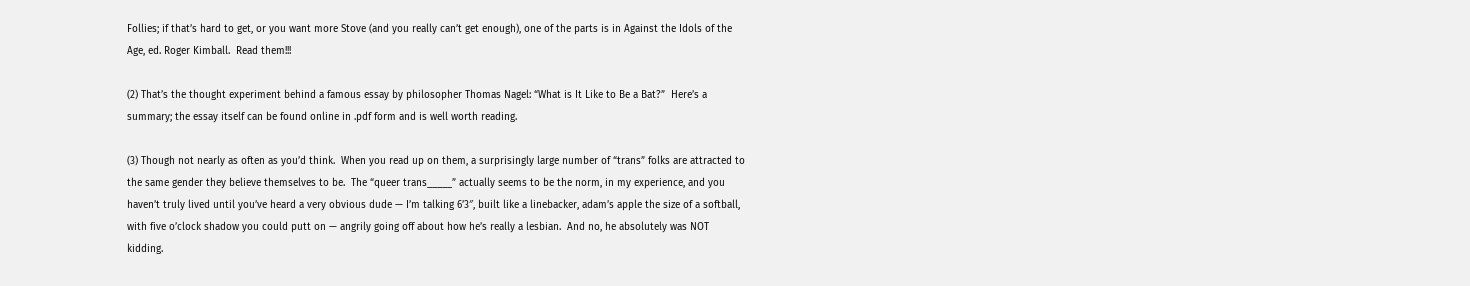Follies; if that’s hard to get, or you want more Stove (and you really can’t get enough), one of the parts is in Against the Idols of the Age, ed. Roger Kimball.  Read them!!!

(2) That’s the thought experiment behind a famous essay by philosopher Thomas Nagel: “What is It Like to Be a Bat?”  Here’s a summary; the essay itself can be found online in .pdf form and is well worth reading.

(3) Though not nearly as often as you’d think.  When you read up on them, a surprisingly large number of “trans” folks are attracted to the same gender they believe themselves to be.  The “queer trans_____” actually seems to be the norm, in my experience, and you haven’t truly lived until you’ve heard a very obvious dude — I’m talking 6’3″, built like a linebacker, adam’s apple the size of a softball, with five o’clock shadow you could putt on — angrily going off about how he’s really a lesbian.  And no, he absolutely was NOT kidding.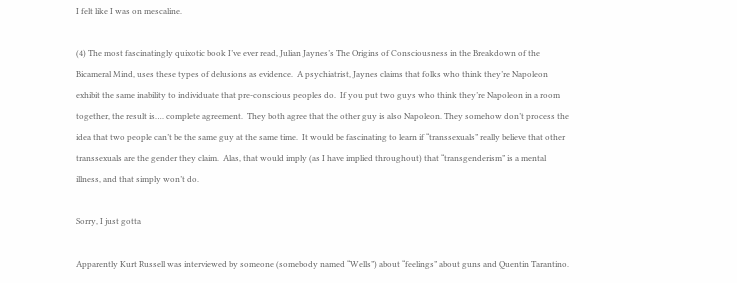I felt like I was on mescaline.

(4) The most fascinatingly quixotic book I’ve ever read, Julian Jaynes’s The Origins of Consciousness in the Breakdown of the Bicameral Mind, uses these types of delusions as evidence.  A psychiatrist, Jaynes claims that folks who think they’re Napoleon exhibit the same inability to individuate that pre-conscious peoples do.  If you put two guys who think they’re Napoleon in a room together, the result is…. complete agreement.  They both agree that the other guy is also Napoleon. They somehow don’t process the idea that two people can’t be the same guy at the same time.  It would be fascinating to learn if “transsexuals” really believe that other transsexuals are the gender they claim.  Alas, that would imply (as I have implied throughout) that “transgenderism” is a mental illness, and that simply won’t do.

Sorry, I just gotta

Apparently Kurt Russell was interviewed by someone (somebody named “Wells”) about “feelings” about guns and Quentin Tarantino.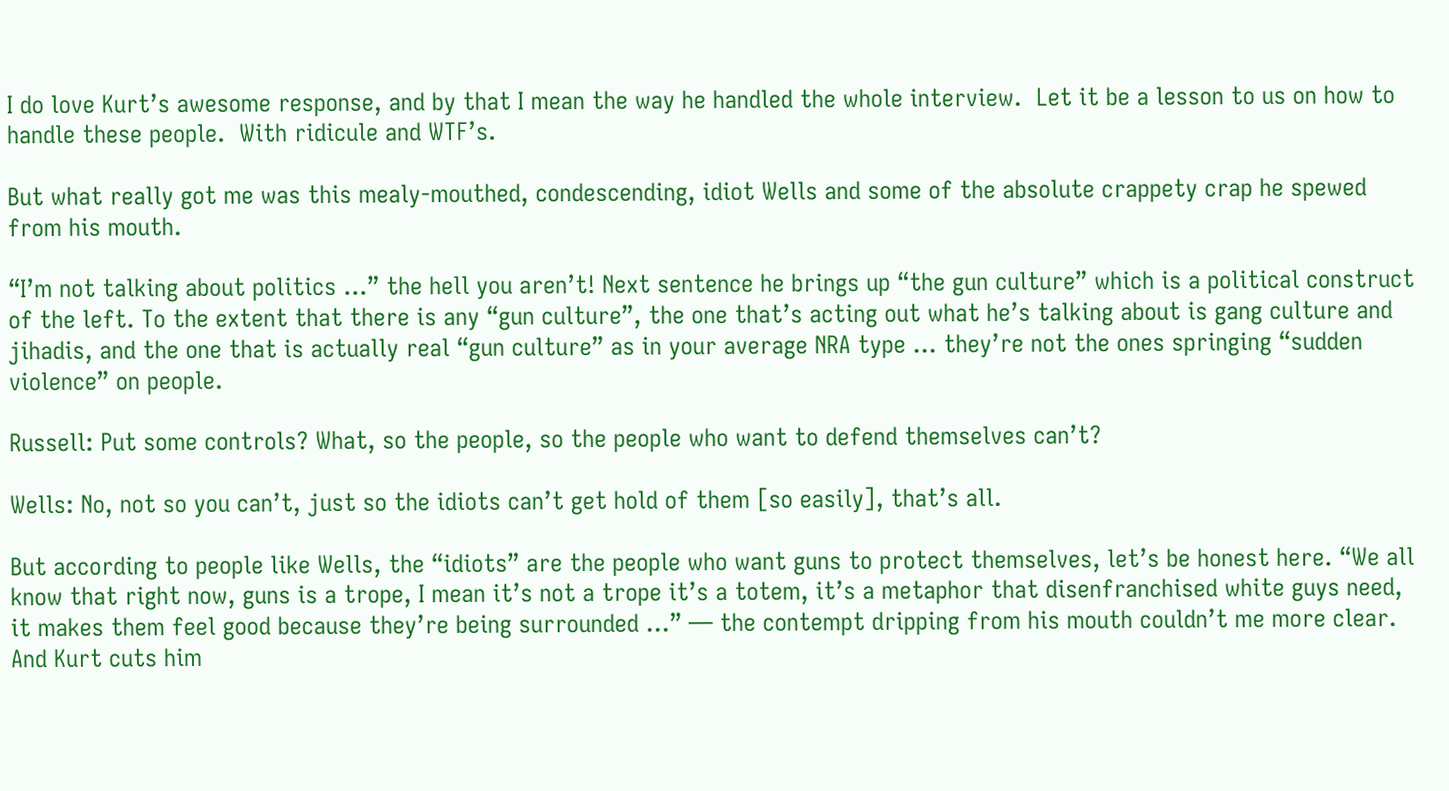I do love Kurt’s awesome response, and by that I mean the way he handled the whole interview.  Let it be a lesson to us on how to handle these people.  With ridicule and WTF’s.

But what really got me was this mealy-mouthed, condescending, idiot Wells and some of the absolute crappety crap he spewed from his mouth.

“I’m not talking about politics …” the hell you aren’t! Next sentence he brings up “the gun culture” which is a political construct of the left. To the extent that there is any “gun culture”, the one that’s acting out what he’s talking about is gang culture and jihadis, and the one that is actually real “gun culture” as in your average NRA type … they’re not the ones springing “sudden violence” on people.

Russell: Put some controls? What, so the people, so the people who want to defend themselves can’t?

Wells: No, not so you can’t, just so the idiots can’t get hold of them [so easily], that’s all.

But according to people like Wells, the “idiots” are the people who want guns to protect themselves, let’s be honest here. “We all know that right now, guns is a trope, I mean it’s not a trope it’s a totem, it’s a metaphor that disenfranchised white guys need, it makes them feel good because they’re being surrounded …” — the contempt dripping from his mouth couldn’t me more clear.  And Kurt cuts him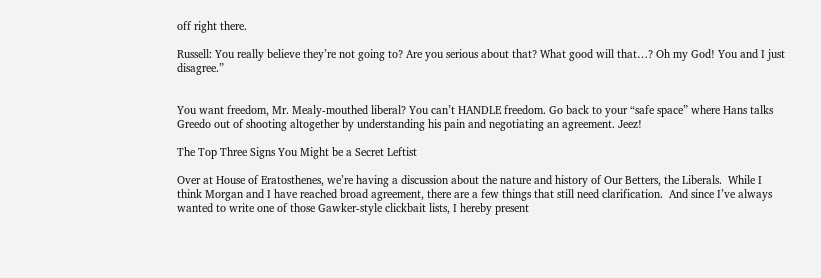off right there.

Russell: You really believe they’re not going to? Are you serious about that? What good will that…? Oh my God! You and I just disagree.”


You want freedom, Mr. Mealy-mouthed liberal? You can’t HANDLE freedom. Go back to your “safe space” where Hans talks Greedo out of shooting altogether by understanding his pain and negotiating an agreement. Jeez!

The Top Three Signs You Might be a Secret Leftist

Over at House of Eratosthenes, we’re having a discussion about the nature and history of Our Betters, the Liberals.  While I think Morgan and I have reached broad agreement, there are a few things that still need clarification.  And since I’ve always wanted to write one of those Gawker-style clickbait lists, I hereby present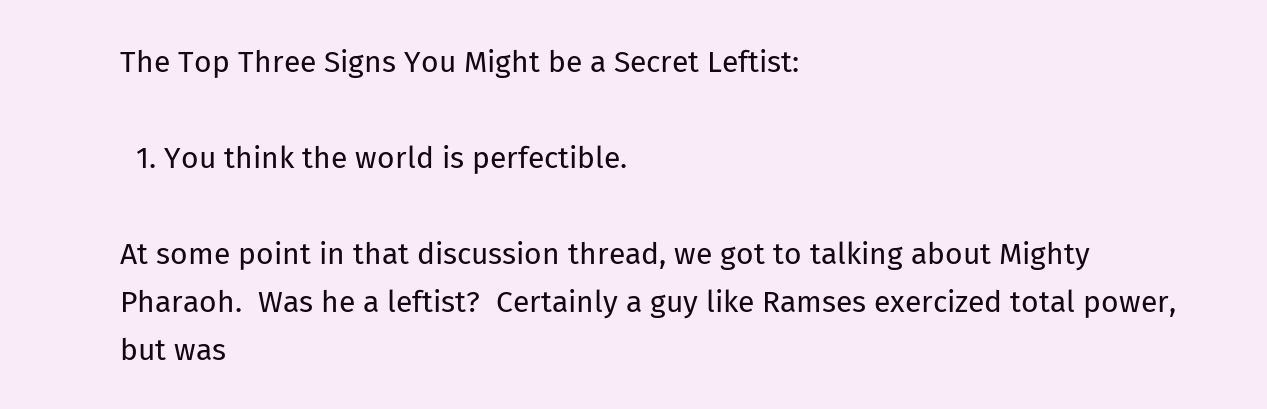The Top Three Signs You Might be a Secret Leftist:

  1. You think the world is perfectible.

At some point in that discussion thread, we got to talking about Mighty Pharaoh.  Was he a leftist?  Certainly a guy like Ramses exercized total power, but was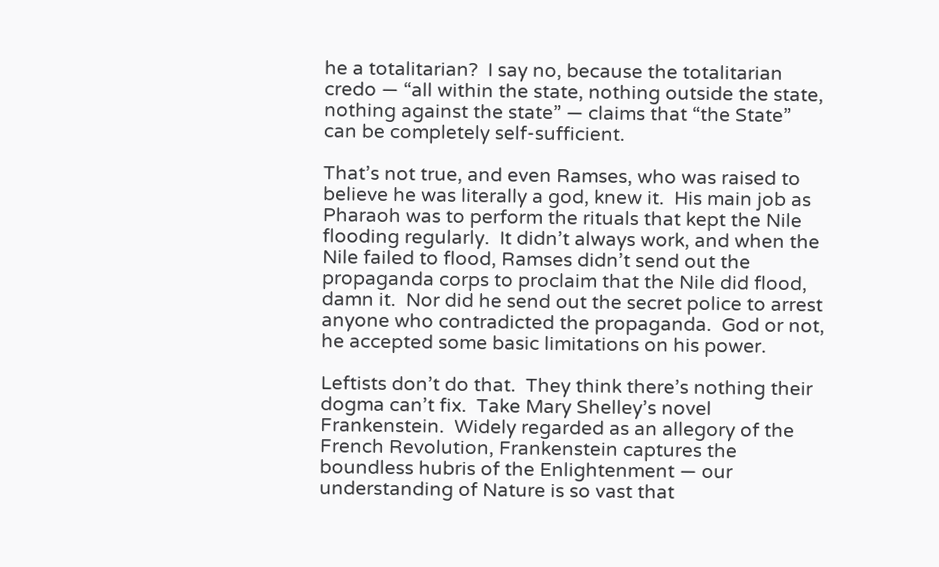he a totalitarian?  I say no, because the totalitarian credo — “all within the state, nothing outside the state, nothing against the state” — claims that “the State” can be completely self-sufficient.

That’s not true, and even Ramses, who was raised to believe he was literally a god, knew it.  His main job as Pharaoh was to perform the rituals that kept the Nile flooding regularly.  It didn’t always work, and when the Nile failed to flood, Ramses didn’t send out the propaganda corps to proclaim that the Nile did flood, damn it.  Nor did he send out the secret police to arrest anyone who contradicted the propaganda.  God or not, he accepted some basic limitations on his power.

Leftists don’t do that.  They think there’s nothing their dogma can’t fix.  Take Mary Shelley’s novel Frankenstein.  Widely regarded as an allegory of the French Revolution, Frankenstein captures the boundless hubris of the Enlightenment — our understanding of Nature is so vast that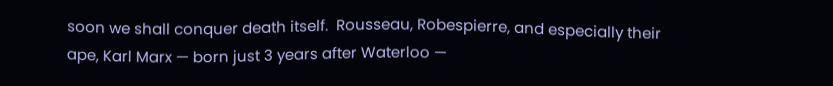soon we shall conquer death itself.  Rousseau, Robespierre, and especially their ape, Karl Marx — born just 3 years after Waterloo —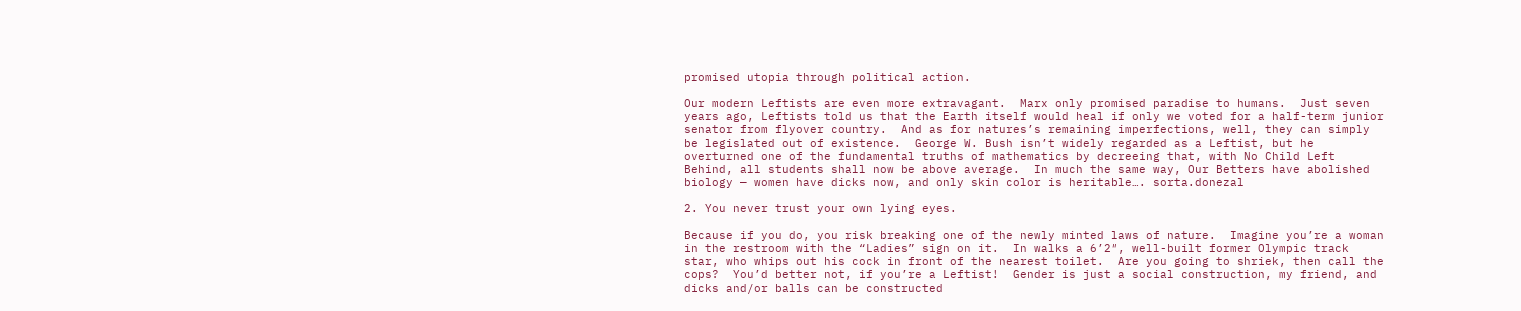promised utopia through political action.

Our modern Leftists are even more extravagant.  Marx only promised paradise to humans.  Just seven years ago, Leftists told us that the Earth itself would heal if only we voted for a half-term junior senator from flyover country.  And as for natures’s remaining imperfections, well, they can simply be legislated out of existence.  George W. Bush isn’t widely regarded as a Leftist, but he overturned one of the fundamental truths of mathematics by decreeing that, with No Child Left Behind, all students shall now be above average.  In much the same way, Our Betters have abolished biology — women have dicks now, and only skin color is heritable…. sorta.donezal

2. You never trust your own lying eyes.

Because if you do, you risk breaking one of the newly minted laws of nature.  Imagine you’re a woman in the restroom with the “Ladies” sign on it.  In walks a 6’2″, well-built former Olympic track star, who whips out his cock in front of the nearest toilet.  Are you going to shriek, then call the cops?  You’d better not, if you’re a Leftist!  Gender is just a social construction, my friend, and dicks and/or balls can be constructed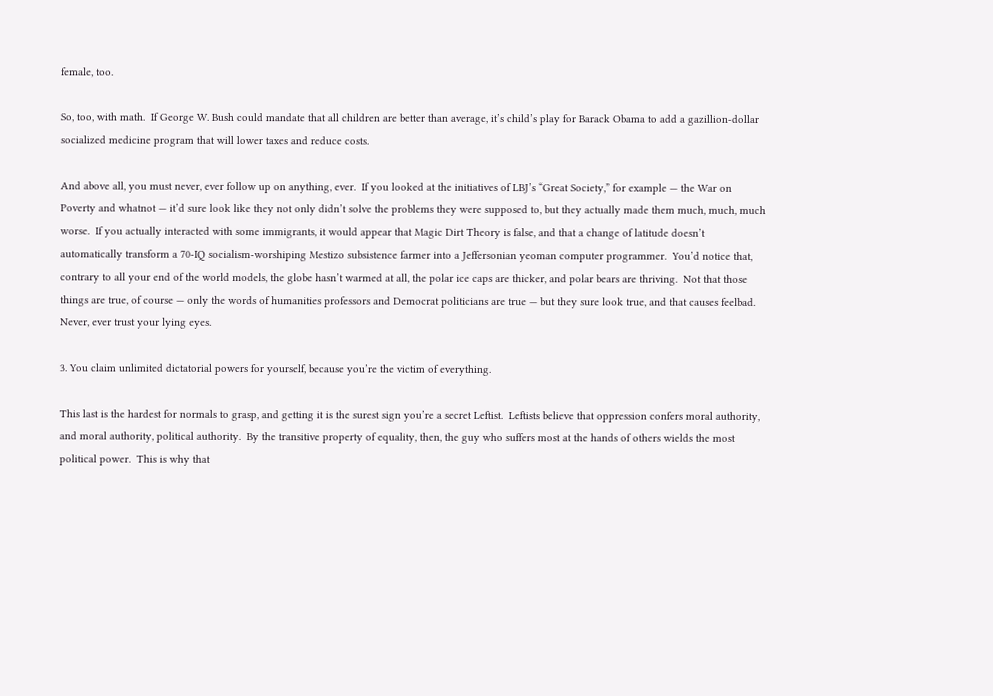female, too.

So, too, with math.  If George W. Bush could mandate that all children are better than average, it’s child’s play for Barack Obama to add a gazillion-dollar socialized medicine program that will lower taxes and reduce costs.

And above all, you must never, ever follow up on anything, ever.  If you looked at the initiatives of LBJ’s “Great Society,” for example — the War on Poverty and whatnot — it’d sure look like they not only didn’t solve the problems they were supposed to, but they actually made them much, much, much worse.  If you actually interacted with some immigrants, it would appear that Magic Dirt Theory is false, and that a change of latitude doesn’t automatically transform a 70-IQ socialism-worshiping Mestizo subsistence farmer into a Jeffersonian yeoman computer programmer.  You’d notice that, contrary to all your end of the world models, the globe hasn’t warmed at all, the polar ice caps are thicker, and polar bears are thriving.  Not that those things are true, of course — only the words of humanities professors and Democrat politicians are true — but they sure look true, and that causes feelbad.  Never, ever trust your lying eyes.

3. You claim unlimited dictatorial powers for yourself, because you’re the victim of everything.

This last is the hardest for normals to grasp, and getting it is the surest sign you’re a secret Leftist.  Leftists believe that oppression confers moral authority, and moral authority, political authority.  By the transitive property of equality, then, the guy who suffers most at the hands of others wields the most political power.  This is why that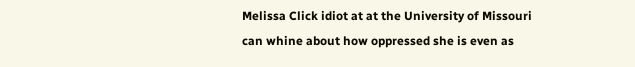Melissa Click idiot at at the University of Missouri can whine about how oppressed she is even as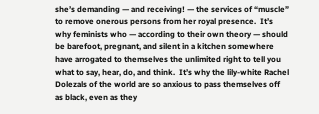she’s demanding — and receiving! — the services of “muscle” to remove onerous persons from her royal presence.  It’s why feminists who — according to their own theory — should be barefoot, pregnant, and silent in a kitchen somewhere have arrogated to themselves the unlimited right to tell you what to say, hear, do, and think.  It’s why the lily-white Rachel Dolezals of the world are so anxious to pass themselves off as black, even as they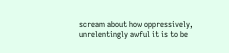scream about how oppressively, unrelentingly awful it is to be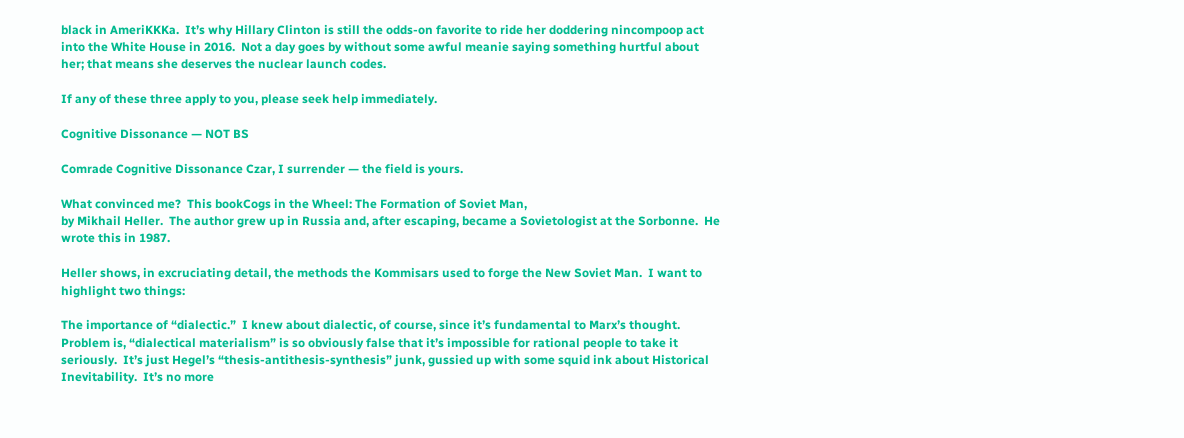black in AmeriKKKa.  It’s why Hillary Clinton is still the odds-on favorite to ride her doddering nincompoop act into the White House in 2016.  Not a day goes by without some awful meanie saying something hurtful about her; that means she deserves the nuclear launch codes.

If any of these three apply to you, please seek help immediately.

Cognitive Dissonance — NOT BS

Comrade Cognitive Dissonance Czar, I surrender — the field is yours.

What convinced me?  This bookCogs in the Wheel: The Formation of Soviet Man,
by Mikhail Heller.  The author grew up in Russia and, after escaping, became a Sovietologist at the Sorbonne.  He wrote this in 1987.

Heller shows, in excruciating detail, the methods the Kommisars used to forge the New Soviet Man.  I want to highlight two things:

The importance of “dialectic.”  I knew about dialectic, of course, since it’s fundamental to Marx’s thought.  Problem is, “dialectical materialism” is so obviously false that it’s impossible for rational people to take it seriously.  It’s just Hegel’s “thesis-antithesis-synthesis” junk, gussied up with some squid ink about Historical Inevitability.  It’s no more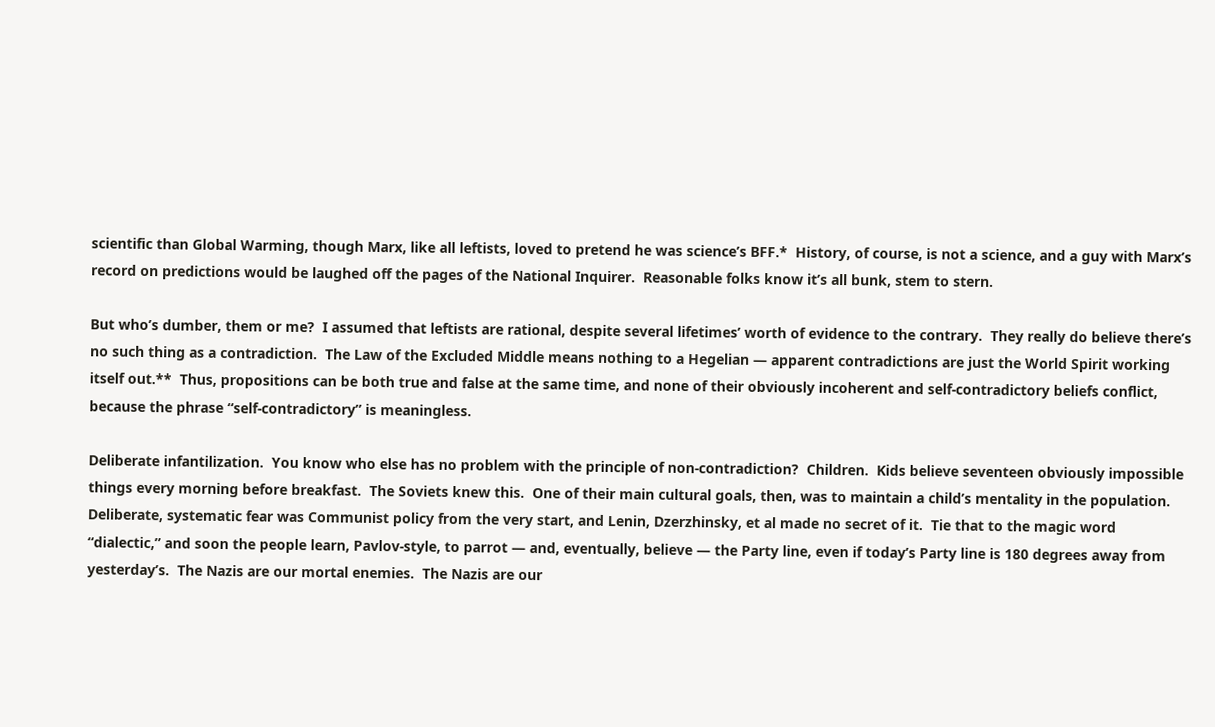scientific than Global Warming, though Marx, like all leftists, loved to pretend he was science’s BFF.*  History, of course, is not a science, and a guy with Marx’s record on predictions would be laughed off the pages of the National Inquirer.  Reasonable folks know it’s all bunk, stem to stern.

But who’s dumber, them or me?  I assumed that leftists are rational, despite several lifetimes’ worth of evidence to the contrary.  They really do believe there’s no such thing as a contradiction.  The Law of the Excluded Middle means nothing to a Hegelian — apparent contradictions are just the World Spirit working itself out.**  Thus, propositions can be both true and false at the same time, and none of their obviously incoherent and self-contradictory beliefs conflict, because the phrase “self-contradictory” is meaningless.

Deliberate infantilization.  You know who else has no problem with the principle of non-contradiction?  Children.  Kids believe seventeen obviously impossible things every morning before breakfast.  The Soviets knew this.  One of their main cultural goals, then, was to maintain a child’s mentality in the population.  Deliberate, systematic fear was Communist policy from the very start, and Lenin, Dzerzhinsky, et al made no secret of it.  Tie that to the magic word “dialectic,” and soon the people learn, Pavlov-style, to parrot — and, eventually, believe — the Party line, even if today’s Party line is 180 degrees away from yesterday’s.  The Nazis are our mortal enemies.  The Nazis are our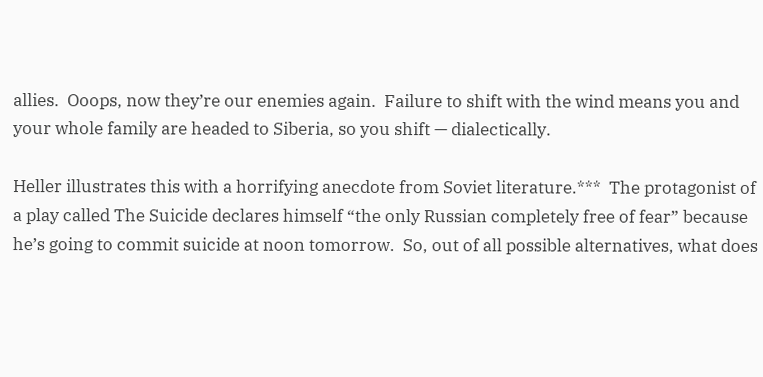allies.  Ooops, now they’re our enemies again.  Failure to shift with the wind means you and your whole family are headed to Siberia, so you shift — dialectically.

Heller illustrates this with a horrifying anecdote from Soviet literature.***  The protagonist of a play called The Suicide declares himself “the only Russian completely free of fear” because he’s going to commit suicide at noon tomorrow.  So, out of all possible alternatives, what does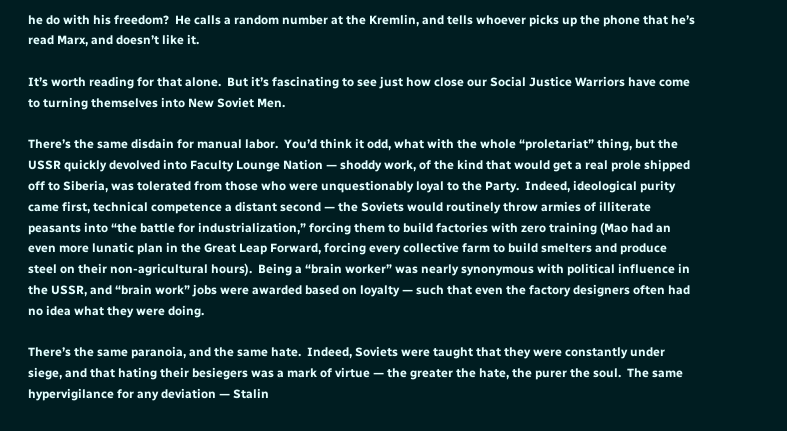he do with his freedom?  He calls a random number at the Kremlin, and tells whoever picks up the phone that he’s read Marx, and doesn’t like it.

It’s worth reading for that alone.  But it’s fascinating to see just how close our Social Justice Warriors have come to turning themselves into New Soviet Men.

There’s the same disdain for manual labor.  You’d think it odd, what with the whole “proletariat” thing, but the USSR quickly devolved into Faculty Lounge Nation — shoddy work, of the kind that would get a real prole shipped off to Siberia, was tolerated from those who were unquestionably loyal to the Party.  Indeed, ideological purity came first, technical competence a distant second — the Soviets would routinely throw armies of illiterate peasants into “the battle for industrialization,” forcing them to build factories with zero training (Mao had an even more lunatic plan in the Great Leap Forward, forcing every collective farm to build smelters and produce steel on their non-agricultural hours).  Being a “brain worker” was nearly synonymous with political influence in the USSR, and “brain work” jobs were awarded based on loyalty — such that even the factory designers often had no idea what they were doing.

There’s the same paranoia, and the same hate.  Indeed, Soviets were taught that they were constantly under siege, and that hating their besiegers was a mark of virtue — the greater the hate, the purer the soul.  The same hypervigilance for any deviation — Stalin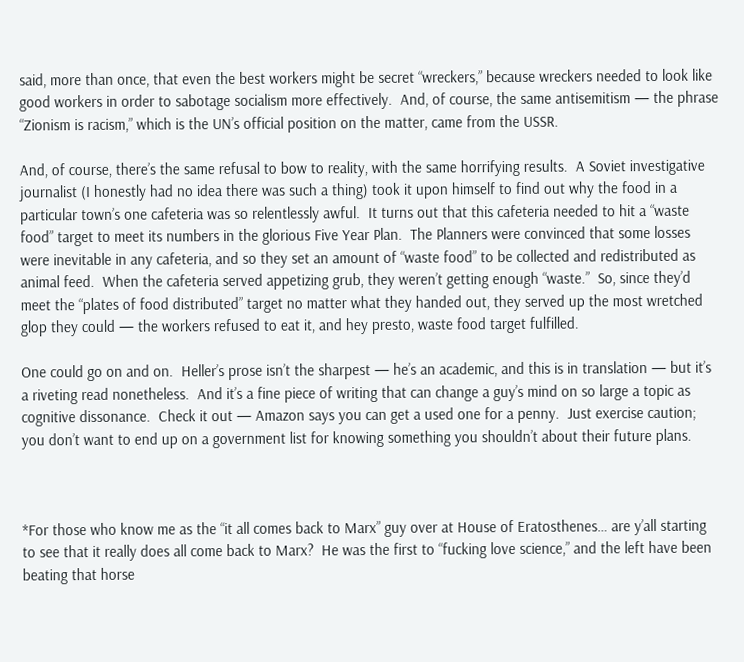said, more than once, that even the best workers might be secret “wreckers,” because wreckers needed to look like good workers in order to sabotage socialism more effectively.  And, of course, the same antisemitism — the phrase “Zionism is racism,” which is the UN’s official position on the matter, came from the USSR.

And, of course, there’s the same refusal to bow to reality, with the same horrifying results.  A Soviet investigative journalist (I honestly had no idea there was such a thing) took it upon himself to find out why the food in a particular town’s one cafeteria was so relentlessly awful.  It turns out that this cafeteria needed to hit a “waste food” target to meet its numbers in the glorious Five Year Plan.  The Planners were convinced that some losses were inevitable in any cafeteria, and so they set an amount of “waste food” to be collected and redistributed as animal feed.  When the cafeteria served appetizing grub, they weren’t getting enough “waste.”  So, since they’d meet the “plates of food distributed” target no matter what they handed out, they served up the most wretched glop they could — the workers refused to eat it, and hey presto, waste food target fulfilled.

One could go on and on.  Heller’s prose isn’t the sharpest — he’s an academic, and this is in translation — but it’s a riveting read nonetheless.  And it’s a fine piece of writing that can change a guy’s mind on so large a topic as cognitive dissonance.  Check it out — Amazon says you can get a used one for a penny.  Just exercise caution; you don’t want to end up on a government list for knowing something you shouldn’t about their future plans.



*For those who know me as the “it all comes back to Marx” guy over at House of Eratosthenes… are y’all starting to see that it really does all come back to Marx?  He was the first to “fucking love science,” and the left have been beating that horse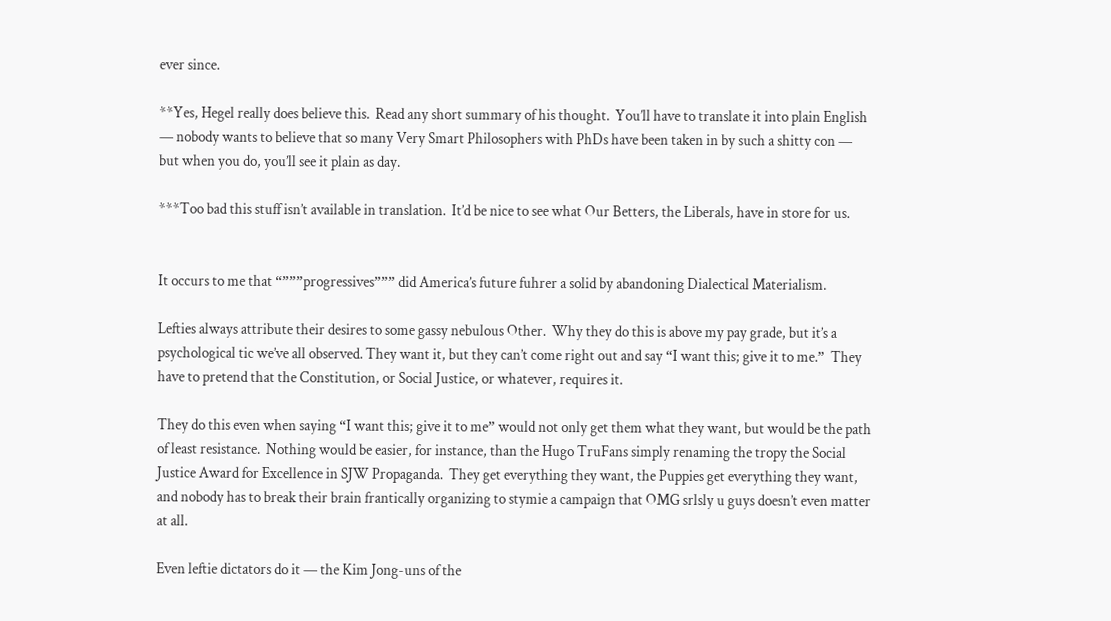ever since.

**Yes, Hegel really does believe this.  Read any short summary of his thought.  You’ll have to translate it into plain English — nobody wants to believe that so many Very Smart Philosophers with PhDs have been taken in by such a shitty con — but when you do, you’ll see it plain as day.

***Too bad this stuff isn’t available in translation.  It’d be nice to see what Our Betters, the Liberals, have in store for us.


It occurs to me that “”””progressives””” did America’s future fuhrer a solid by abandoning Dialectical Materialism.

Lefties always attribute their desires to some gassy nebulous Other.  Why they do this is above my pay grade, but it’s a psychological tic we’ve all observed. They want it, but they can’t come right out and say “I want this; give it to me.”  They have to pretend that the Constitution, or Social Justice, or whatever, requires it.

They do this even when saying “I want this; give it to me” would not only get them what they want, but would be the path of least resistance.  Nothing would be easier, for instance, than the Hugo TruFans simply renaming the tropy the Social Justice Award for Excellence in SJW Propaganda.  They get everything they want, the Puppies get everything they want, and nobody has to break their brain frantically organizing to stymie a campaign that OMG srlsly u guys doesn’t even matter at all.

Even leftie dictators do it — the Kim Jong-uns of the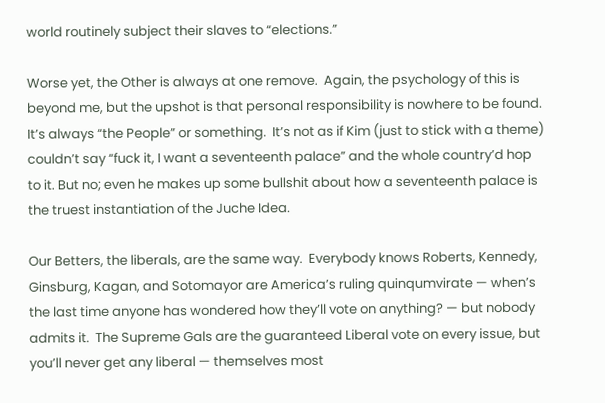world routinely subject their slaves to “elections.”

Worse yet, the Other is always at one remove.  Again, the psychology of this is beyond me, but the upshot is that personal responsibility is nowhere to be found.  It’s always “the People” or something.  It’s not as if Kim (just to stick with a theme) couldn’t say “fuck it, I want a seventeenth palace” and the whole country’d hop to it. But no; even he makes up some bullshit about how a seventeenth palace is the truest instantiation of the Juche Idea.

Our Betters, the liberals, are the same way.  Everybody knows Roberts, Kennedy, Ginsburg, Kagan, and Sotomayor are America’s ruling quinqumvirate — when’s the last time anyone has wondered how they’ll vote on anything? — but nobody admits it.  The Supreme Gals are the guaranteed Liberal vote on every issue, but you’ll never get any liberal — themselves most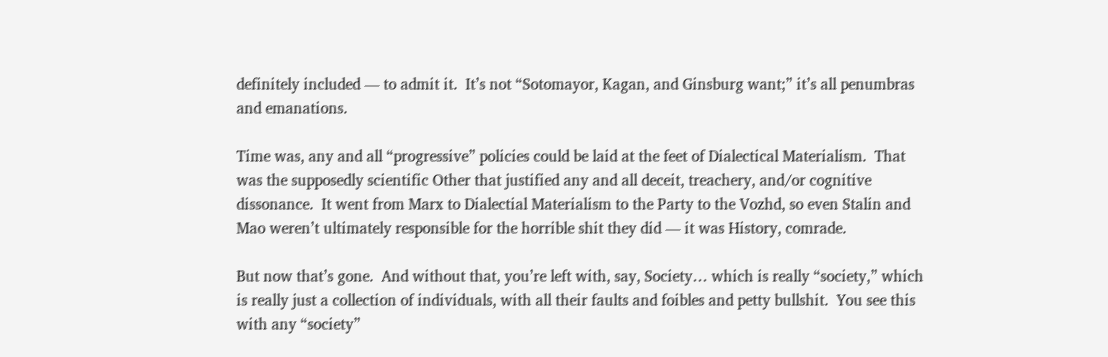definitely included — to admit it.  It’s not “Sotomayor, Kagan, and Ginsburg want;” it’s all penumbras and emanations.

Time was, any and all “progressive” policies could be laid at the feet of Dialectical Materialism.  That was the supposedly scientific Other that justified any and all deceit, treachery, and/or cognitive dissonance.  It went from Marx to Dialectial Materialism to the Party to the Vozhd, so even Stalin and Mao weren’t ultimately responsible for the horrible shit they did — it was History, comrade.

But now that’s gone.  And without that, you’re left with, say, Society… which is really “society,” which is really just a collection of individuals, with all their faults and foibles and petty bullshit.  You see this with any “society”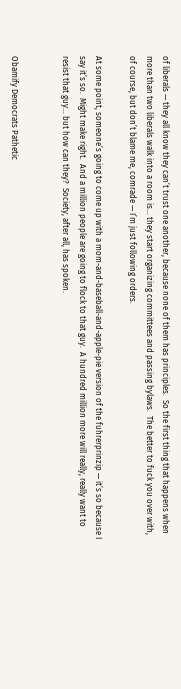of liberals — they all know they can’t trust one another, because none of them has principles.  So the first thing that happens when more than two liberals walk into a room is… they start organizing committees and passing bylaws.  The better to fuck you over with, of course, but don’t blame me, comrade — I’m just following orders.

At some point, someone’s going to come up with a mom-and-baseball-and-apple-pie version of the fuhrerprinzip — it’s so because I say it’s so.  Might make right.  And a million people are going to flock to that guy.  A hundred million more will really, really want to resist that guy… but how can they?  Society, after all, has spoken.


Obamify Democrats Pathetic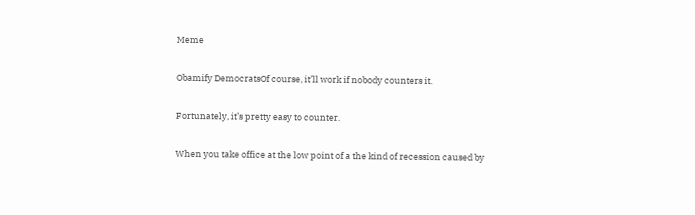Meme

Obamify DemocratsOf course, it’ll work if nobody counters it.

Fortunately, it’s pretty easy to counter.

When you take office at the low point of a the kind of recession caused by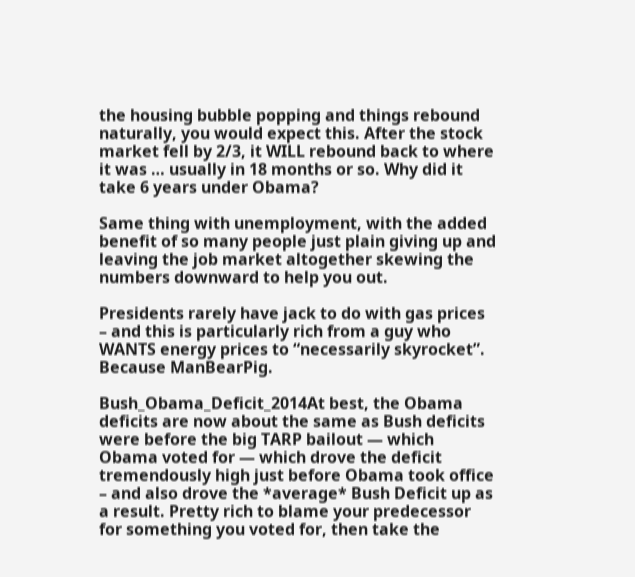the housing bubble popping and things rebound naturally, you would expect this. After the stock market fell by 2/3, it WILL rebound back to where it was … usually in 18 months or so. Why did it take 6 years under Obama?

Same thing with unemployment, with the added benefit of so many people just plain giving up and leaving the job market altogether skewing the numbers downward to help you out.

Presidents rarely have jack to do with gas prices – and this is particularly rich from a guy who WANTS energy prices to “necessarily skyrocket”.  Because ManBearPig.

Bush_Obama_Deficit_2014At best, the Obama deficits are now about the same as Bush deficits were before the big TARP bailout — which Obama voted for — which drove the deficit tremendously high just before Obama took office – and also drove the *average* Bush Deficit up as a result. Pretty rich to blame your predecessor for something you voted for, then take the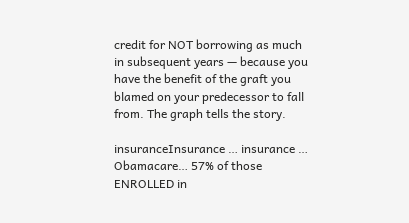credit for NOT borrowing as much in subsequent years — because you have the benefit of the graft you blamed on your predecessor to fall from. The graph tells the story.

insuranceInsurance … insurance … Obamacare… 57% of those ENROLLED in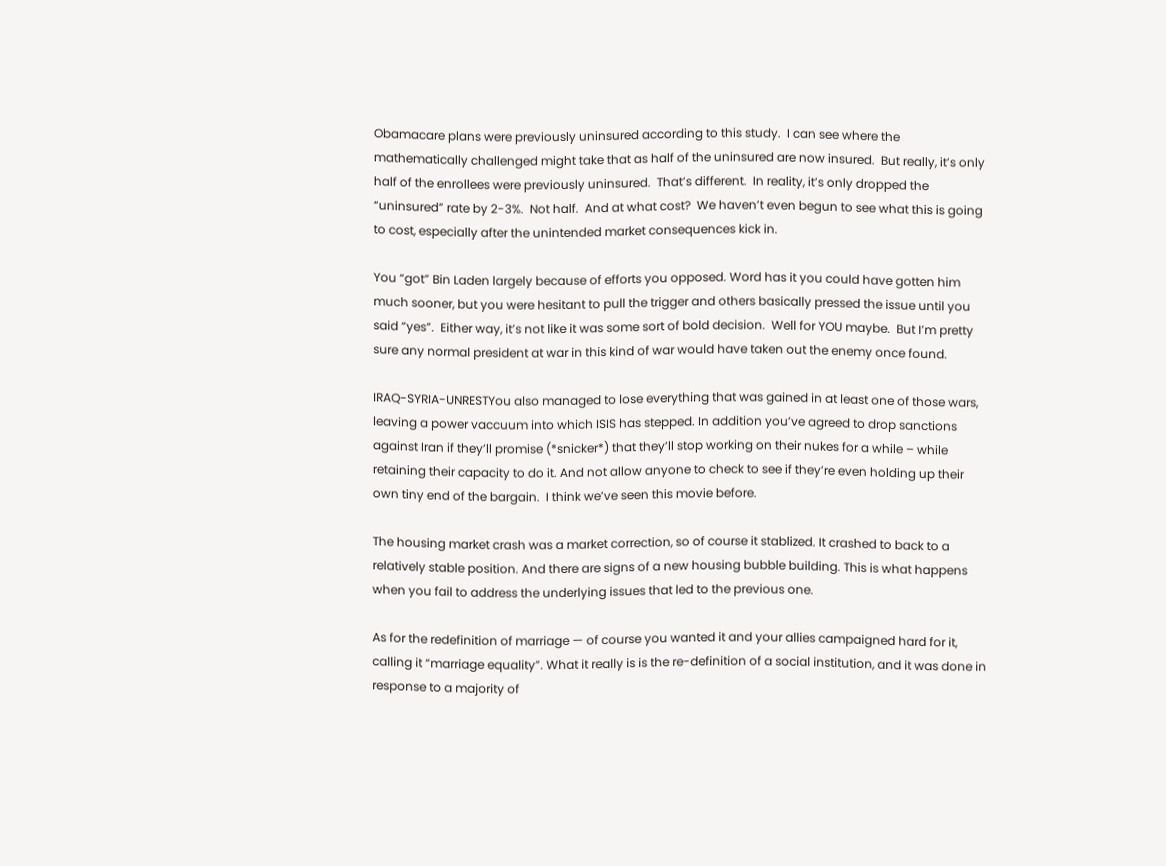Obamacare plans were previously uninsured according to this study.  I can see where the mathematically challenged might take that as half of the uninsured are now insured.  But really, it’s only half of the enrollees were previously uninsured.  That’s different.  In reality, it’s only dropped the “uninsured” rate by 2-3%.  Not half.  And at what cost?  We haven’t even begun to see what this is going to cost, especially after the unintended market consequences kick in.

You “got” Bin Laden largely because of efforts you opposed. Word has it you could have gotten him much sooner, but you were hesitant to pull the trigger and others basically pressed the issue until you said “yes”.  Either way, it’s not like it was some sort of bold decision.  Well for YOU maybe.  But I’m pretty sure any normal president at war in this kind of war would have taken out the enemy once found.

IRAQ-SYRIA-UNRESTYou also managed to lose everything that was gained in at least one of those wars, leaving a power vaccuum into which ISIS has stepped. In addition you’ve agreed to drop sanctions against Iran if they’ll promise (*snicker*) that they’ll stop working on their nukes for a while – while retaining their capacity to do it. And not allow anyone to check to see if they’re even holding up their own tiny end of the bargain.  I think we’ve seen this movie before.

The housing market crash was a market correction, so of course it stablized. It crashed to back to a relatively stable position. And there are signs of a new housing bubble building. This is what happens when you fail to address the underlying issues that led to the previous one.

As for the redefinition of marriage — of course you wanted it and your allies campaigned hard for it, calling it “marriage equality”. What it really is is the re-definition of a social institution, and it was done in response to a majority of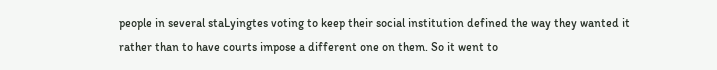people in several staLyingtes voting to keep their social institution defined the way they wanted it rather than to have courts impose a different one on them. So it went to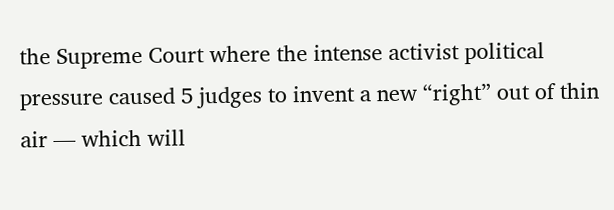the Supreme Court where the intense activist political pressure caused 5 judges to invent a new “right” out of thin air — which will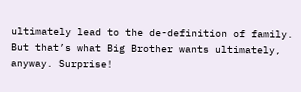ultimately lead to the de-definition of family. But that’s what Big Brother wants ultimately, anyway. Surprise!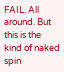FAIL. All around. But this is the kind of naked spin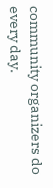community organizers do every day.